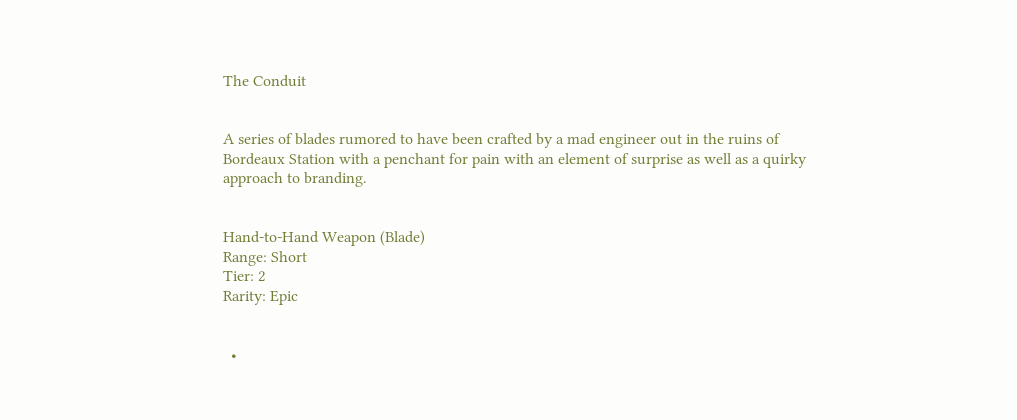The Conduit


A series of blades rumored to have been crafted by a mad engineer out in the ruins of Bordeaux Station with a penchant for pain with an element of surprise as well as a quirky approach to branding.


Hand-to-Hand Weapon (Blade)
Range: Short
Tier: 2
Rarity: Epic


  •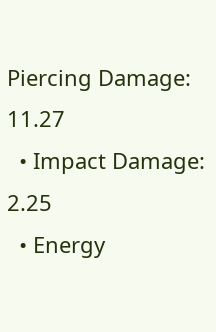Piercing Damage: 11.27
  • Impact Damage: 2.25
  • Energy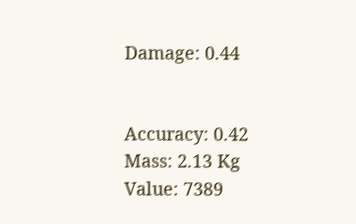Damage: 0.44


Accuracy: 0.42
Mass: 2.13 Kg
Value: 7389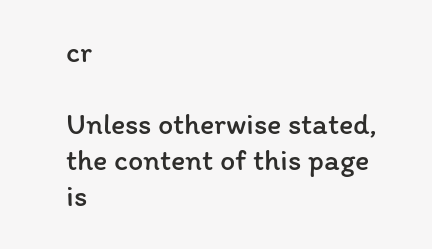cr

Unless otherwise stated, the content of this page is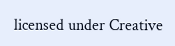licensed under Creative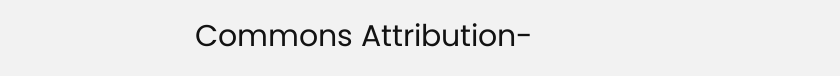Commons Attribution-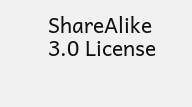ShareAlike 3.0 License